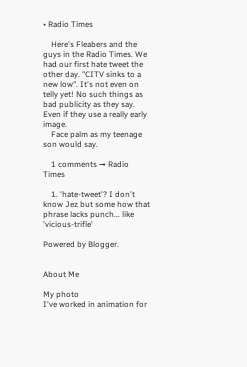• Radio Times

    Here's Fleabers and the guys in the Radio Times. We had our first hate tweet the other day. "CITV sinks to a new low". It's not even on telly yet! No such things as bad publicity as they say. Even if they use a really early image.
    Face palm as my teenage son would say.

    1 comments → Radio Times

    1. 'hate-tweet'? I don't know Jez but some how that phrase lacks punch... like 'vicious-trifle'

Powered by Blogger.


About Me

My photo
I've worked in animation for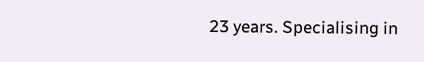23 years. Specialising in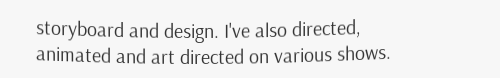storyboard and design. I've also directed, animated and art directed on various shows.